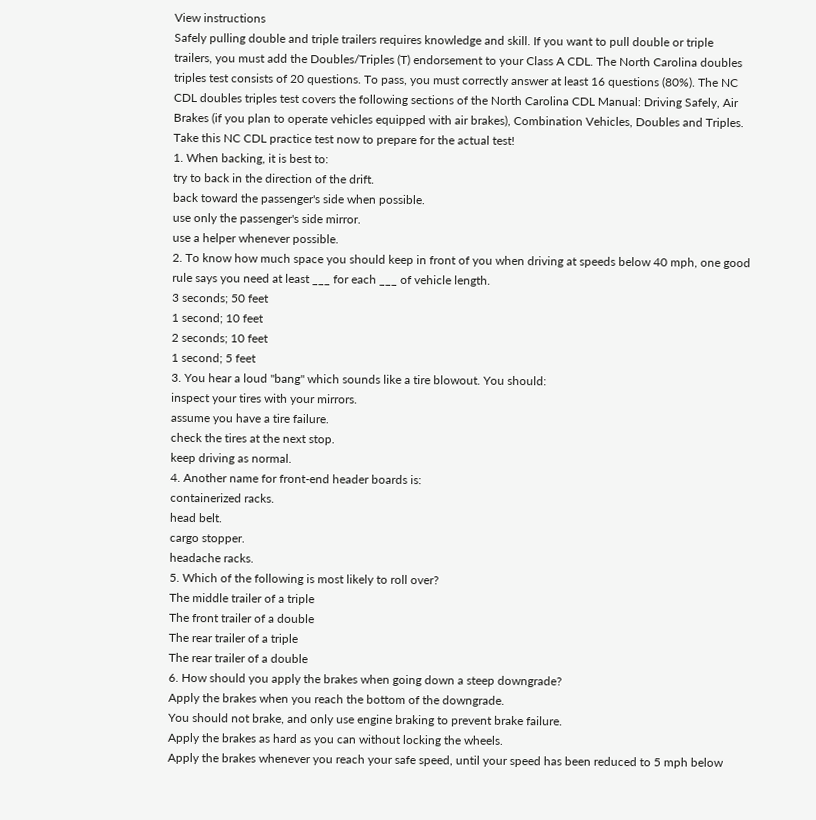View instructions
Safely pulling double and triple trailers requires knowledge and skill. If you want to pull double or triple trailers, you must add the Doubles/Triples (T) endorsement to your Class A CDL. The North Carolina doubles triples test consists of 20 questions. To pass, you must correctly answer at least 16 questions (80%). The NC CDL doubles triples test covers the following sections of the North Carolina CDL Manual: Driving Safely, Air Brakes (if you plan to operate vehicles equipped with air brakes), Combination Vehicles, Doubles and Triples. Take this NC CDL practice test now to prepare for the actual test!
1. When backing, it is best to:
try to back in the direction of the drift.
back toward the passenger's side when possible.
use only the passenger's side mirror.
use a helper whenever possible.
2. To know how much space you should keep in front of you when driving at speeds below 40 mph, one good rule says you need at least ___ for each ___ of vehicle length.
3 seconds; 50 feet
1 second; 10 feet
2 seconds; 10 feet
1 second; 5 feet
3. You hear a loud "bang" which sounds like a tire blowout. You should:
inspect your tires with your mirrors.
assume you have a tire failure.
check the tires at the next stop.
keep driving as normal.
4. Another name for front-end header boards is:
containerized racks.
head belt.
cargo stopper.
headache racks.
5. Which of the following is most likely to roll over?
The middle trailer of a triple
The front trailer of a double
The rear trailer of a triple
The rear trailer of a double
6. How should you apply the brakes when going down a steep downgrade?
Apply the brakes when you reach the bottom of the downgrade.
You should not brake, and only use engine braking to prevent brake failure.
Apply the brakes as hard as you can without locking the wheels.
Apply the brakes whenever you reach your safe speed, until your speed has been reduced to 5 mph below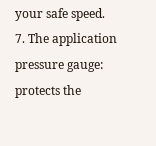your safe speed.
7. The application pressure gauge:
protects the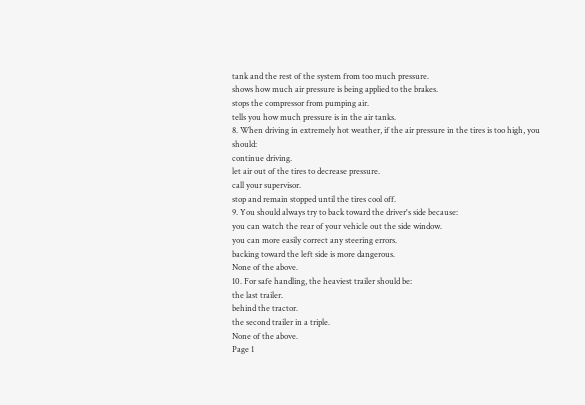tank and the rest of the system from too much pressure.
shows how much air pressure is being applied to the brakes.
stops the compressor from pumping air.
tells you how much pressure is in the air tanks.
8. When driving in extremely hot weather, if the air pressure in the tires is too high, you should:
continue driving.
let air out of the tires to decrease pressure.
call your supervisor.
stop and remain stopped until the tires cool off.
9. You should always try to back toward the driver's side because:
you can watch the rear of your vehicle out the side window.
you can more easily correct any steering errors.
backing toward the left side is more dangerous.
None of the above.
10. For safe handling, the heaviest trailer should be:
the last trailer.
behind the tractor.
the second trailer in a triple.
None of the above.
Page 1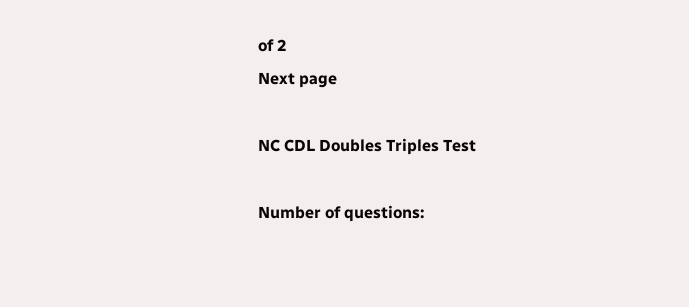of 2
Next page

NC CDL Doubles Triples Test

Number of questions: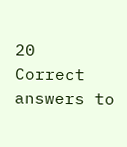20
Correct answers to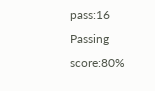pass:16
Passing score:80%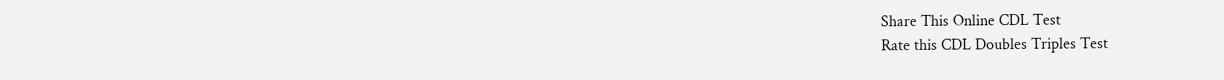Share This Online CDL Test
Rate this CDL Doubles Triples Test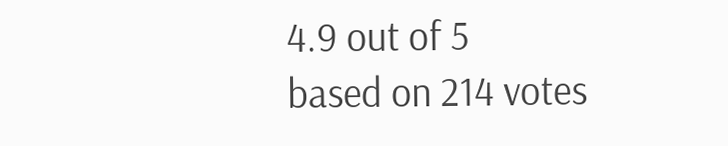4.9 out of 5
based on 214 votes